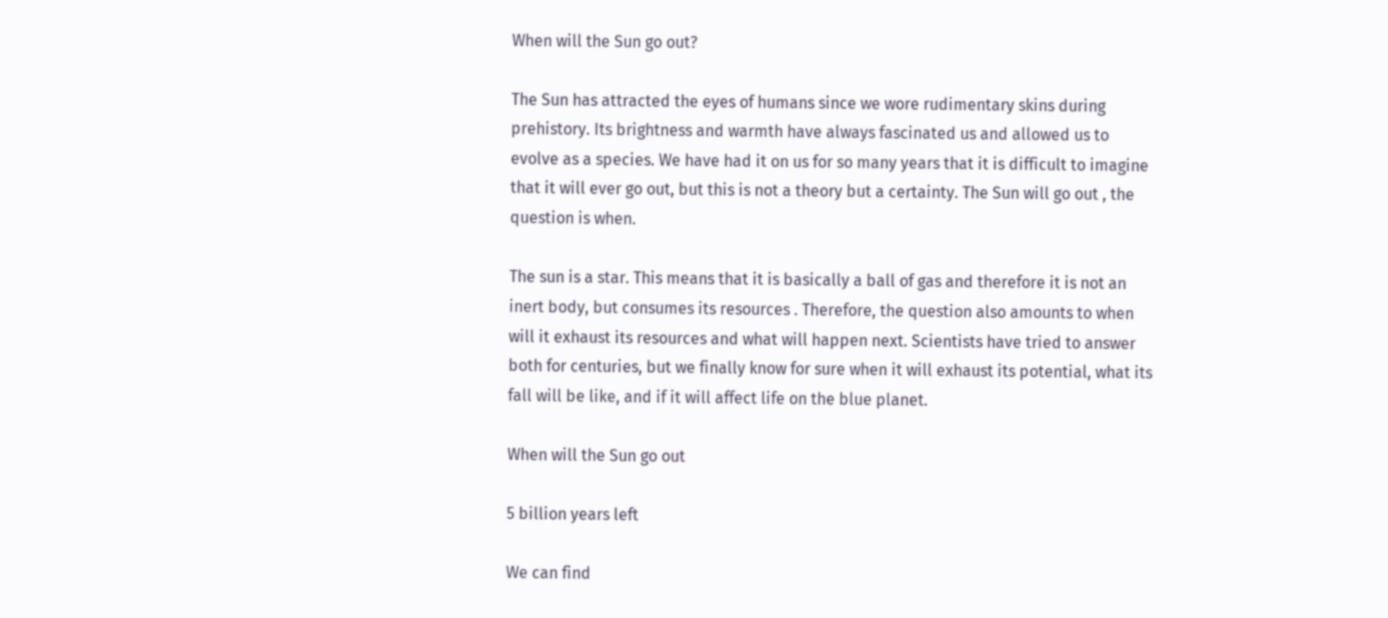When will the Sun go out?

The Sun has attracted the eyes of humans since we wore rudimentary skins during prehistory. Its brightness and warmth have always fascinated us and allowed us to evolve as a species. We have had it on us for so many years that it is difficult to imagine that it will ever go out, but this is not a theory but a certainty. The Sun will go out , the question is when.

The sun is a star. This means that it is basically a ball of gas and therefore it is not an inert body, but consumes its resources . Therefore, the question also amounts to when will it exhaust its resources and what will happen next. Scientists have tried to answer both for centuries, but we finally know for sure when it will exhaust its potential, what its fall will be like, and if it will affect life on the blue planet.

When will the Sun go out

5 billion years left

We can find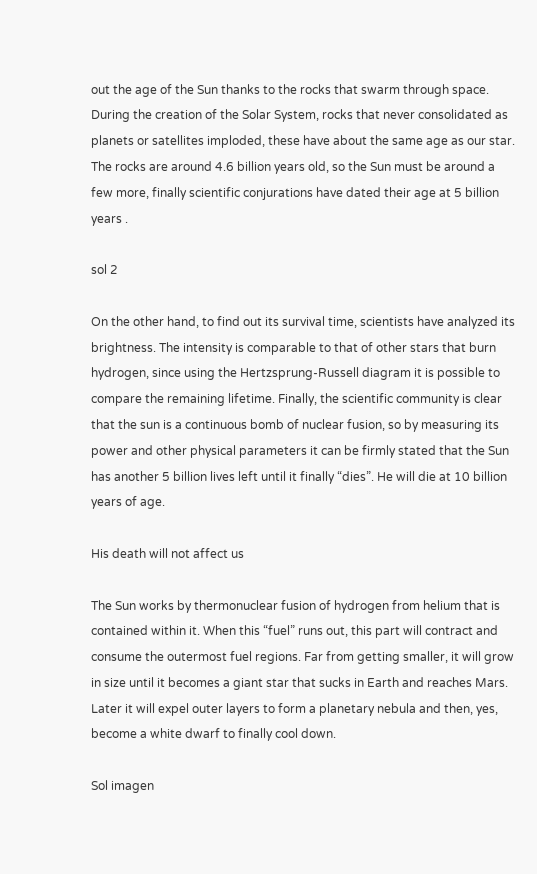out the age of the Sun thanks to the rocks that swarm through space. During the creation of the Solar System, rocks that never consolidated as planets or satellites imploded, these have about the same age as our star. The rocks are around 4.6 billion years old, so the Sun must be around a few more, finally scientific conjurations have dated their age at 5 billion years .

sol 2

On the other hand, to find out its survival time, scientists have analyzed its brightness. The intensity is comparable to that of other stars that burn hydrogen, since using the Hertzsprung-Russell diagram it is possible to compare the remaining lifetime. Finally, the scientific community is clear that the sun is a continuous bomb of nuclear fusion, so by measuring its power and other physical parameters it can be firmly stated that the Sun has another 5 billion lives left until it finally “dies”. He will die at 10 billion years of age.

His death will not affect us

The Sun works by thermonuclear fusion of hydrogen from helium that is contained within it. When this “fuel” runs out, this part will contract and consume the outermost fuel regions. Far from getting smaller, it will grow in size until it becomes a giant star that sucks in Earth and reaches Mars. Later it will expel outer layers to form a planetary nebula and then, yes, become a white dwarf to finally cool down.

Sol imagen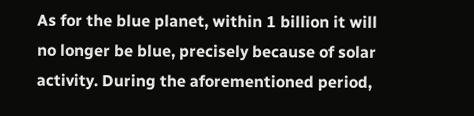As for the blue planet, within 1 billion it will no longer be blue, precisely because of solar activity. During the aforementioned period,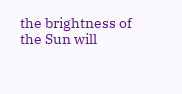the brightness of the Sun will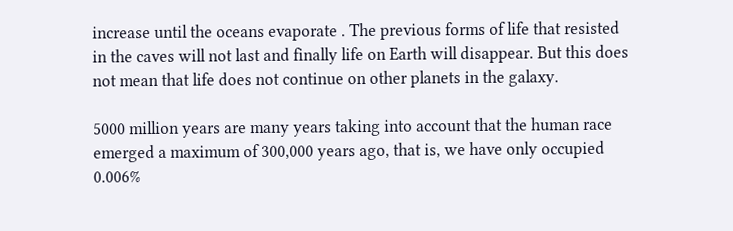increase until the oceans evaporate . The previous forms of life that resisted in the caves will not last and finally life on Earth will disappear. But this does not mean that life does not continue on other planets in the galaxy.

5000 million years are many years taking into account that the human race emerged a maximum of 300,000 years ago, that is, we have only occupied 0.006%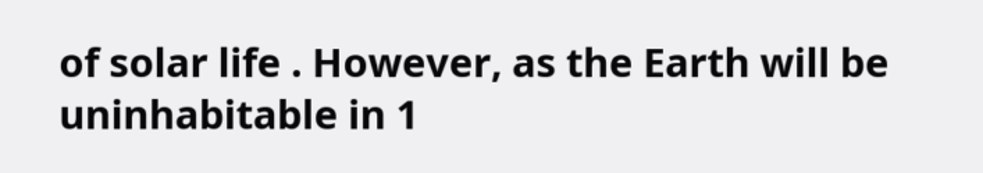of solar life . However, as the Earth will be uninhabitable in 1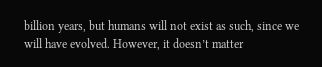billion years, but humans will not exist as such, since we will have evolved. However, it doesn’t matter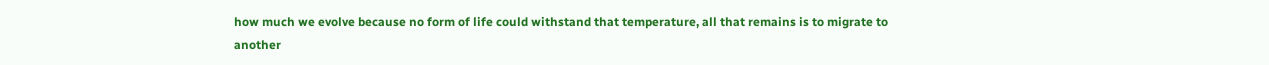how much we evolve because no form of life could withstand that temperature, all that remains is to migrate to another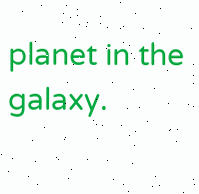planet in the galaxy.